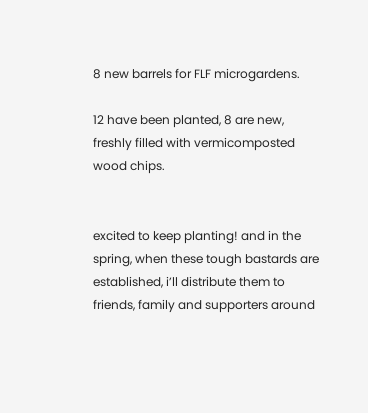8 new barrels for FLF microgardens.

12 have been planted, 8 are new, freshly filled with vermicomposted wood chips.


excited to keep planting! and in the spring, when these tough bastards are established, i’ll distribute them to friends, family and supporters around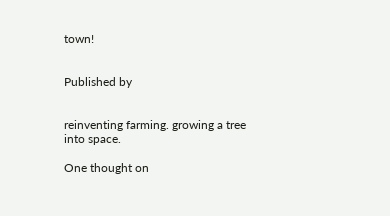town!


Published by


reinventing farming. growing a tree into space.

One thought on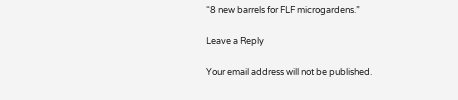“8 new barrels for FLF microgardens.”

Leave a Reply

Your email address will not be published.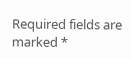Required fields are marked *